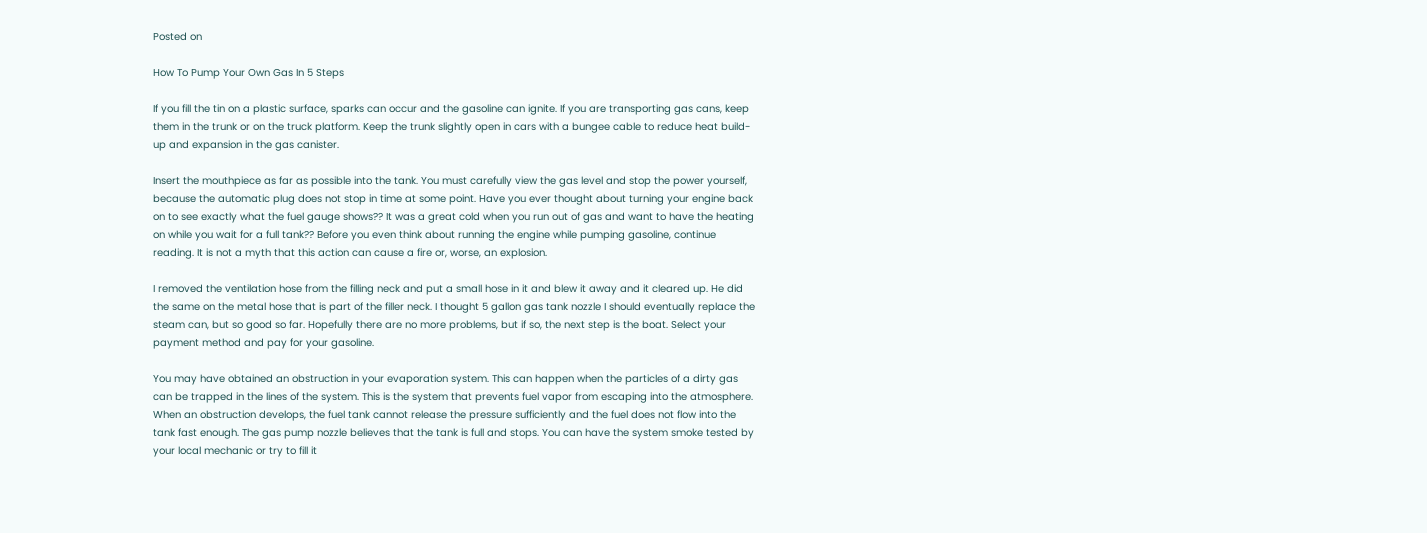Posted on

How To Pump Your Own Gas In 5 Steps

If you fill the tin on a plastic surface, sparks can occur and the gasoline can ignite. If you are transporting gas cans, keep them in the trunk or on the truck platform. Keep the trunk slightly open in cars with a bungee cable to reduce heat build-up and expansion in the gas canister.

Insert the mouthpiece as far as possible into the tank. You must carefully view the gas level and stop the power yourself, because the automatic plug does not stop in time at some point. Have you ever thought about turning your engine back on to see exactly what the fuel gauge shows?? It was a great cold when you run out of gas and want to have the heating on while you wait for a full tank?? Before you even think about running the engine while pumping gasoline, continue reading. It is not a myth that this action can cause a fire or, worse, an explosion.

I removed the ventilation hose from the filling neck and put a small hose in it and blew it away and it cleared up. He did the same on the metal hose that is part of the filler neck. I thought 5 gallon gas tank nozzle I should eventually replace the steam can, but so good so far. Hopefully there are no more problems, but if so, the next step is the boat. Select your payment method and pay for your gasoline.

You may have obtained an obstruction in your evaporation system. This can happen when the particles of a dirty gas can be trapped in the lines of the system. This is the system that prevents fuel vapor from escaping into the atmosphere. When an obstruction develops, the fuel tank cannot release the pressure sufficiently and the fuel does not flow into the tank fast enough. The gas pump nozzle believes that the tank is full and stops. You can have the system smoke tested by your local mechanic or try to fill it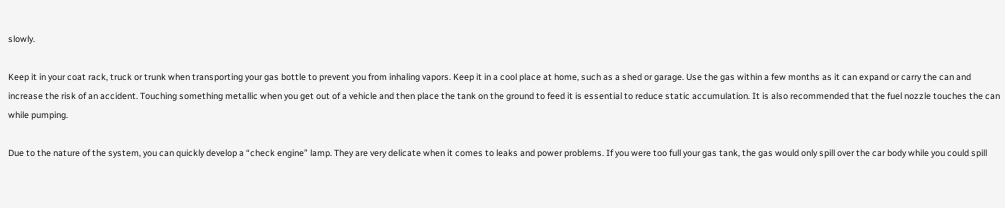slowly.

Keep it in your coat rack, truck or trunk when transporting your gas bottle to prevent you from inhaling vapors. Keep it in a cool place at home, such as a shed or garage. Use the gas within a few months as it can expand or carry the can and increase the risk of an accident. Touching something metallic when you get out of a vehicle and then place the tank on the ground to feed it is essential to reduce static accumulation. It is also recommended that the fuel nozzle touches the can while pumping.

Due to the nature of the system, you can quickly develop a “check engine” lamp. They are very delicate when it comes to leaks and power problems. If you were too full your gas tank, the gas would only spill over the car body while you could spill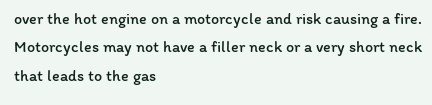over the hot engine on a motorcycle and risk causing a fire. Motorcycles may not have a filler neck or a very short neck that leads to the gas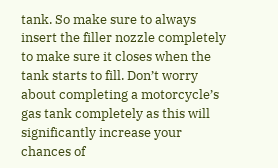tank. So make sure to always insert the filler nozzle completely to make sure it closes when the tank starts to fill. Don’t worry about completing a motorcycle’s gas tank completely as this will significantly increase your chances of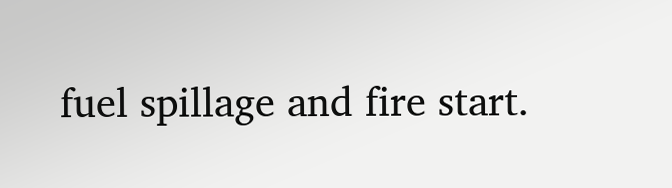fuel spillage and fire start.